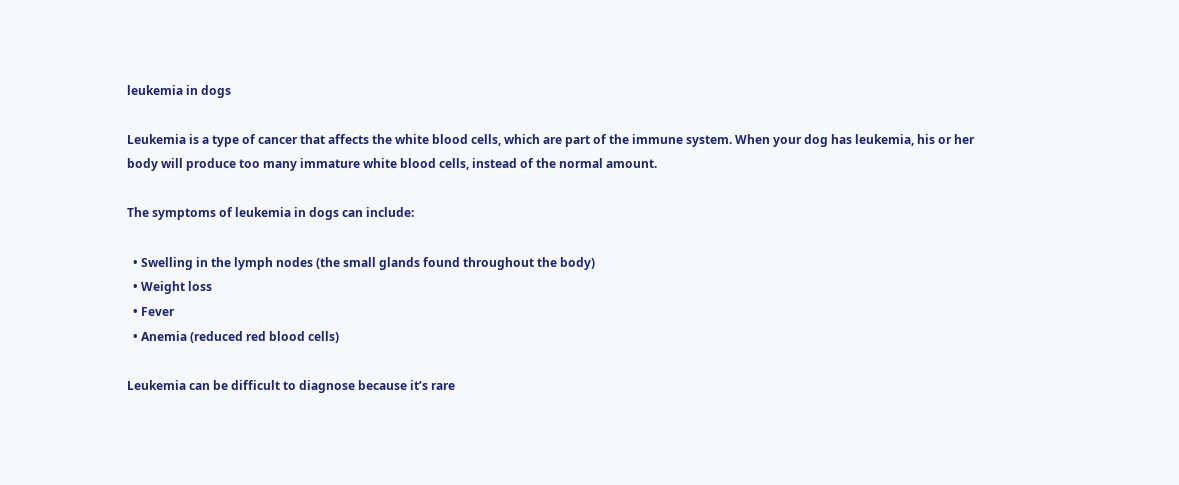leukemia in dogs

Leukemia is a type of cancer that affects the white blood cells, which are part of the immune system. When your dog has leukemia, his or her body will produce too many immature white blood cells, instead of the normal amount.

The symptoms of leukemia in dogs can include:

  • Swelling in the lymph nodes (the small glands found throughout the body)
  • Weight loss
  • Fever
  • Anemia (reduced red blood cells)

Leukemia can be difficult to diagnose because it’s rare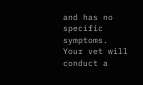and has no specific symptoms. Your vet will conduct a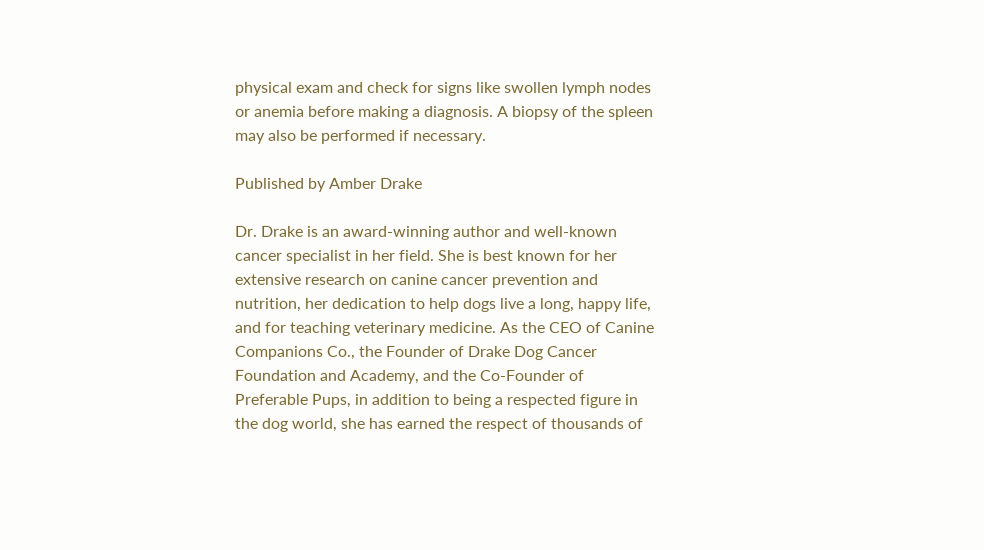physical exam and check for signs like swollen lymph nodes or anemia before making a diagnosis. A biopsy of the spleen may also be performed if necessary.

Published by Amber Drake

Dr. Drake is an award-winning author and well-known cancer specialist in her field. She is best known for her extensive research on canine cancer prevention and nutrition, her dedication to help dogs live a long, happy life, and for teaching veterinary medicine. As the CEO of Canine Companions Co., the Founder of Drake Dog Cancer Foundation and Academy, and the Co-Founder of Preferable Pups, in addition to being a respected figure in the dog world, she has earned the respect of thousands of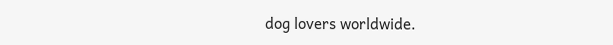dog lovers worldwide.